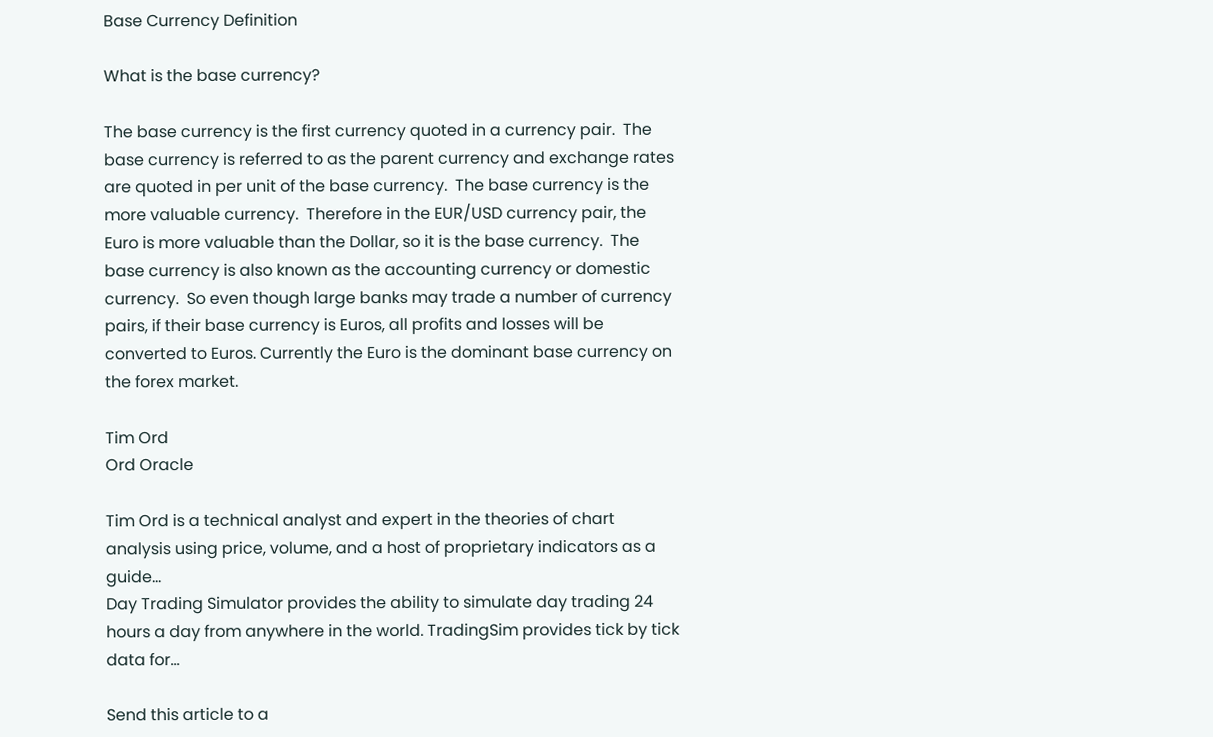Base Currency Definition

What is the base currency?

The base currency is the first currency quoted in a currency pair.  The base currency is referred to as the parent currency and exchange rates are quoted in per unit of the base currency.  The base currency is the more valuable currency.  Therefore in the EUR/USD currency pair, the Euro is more valuable than the Dollar, so it is the base currency.  The base currency is also known as the accounting currency or domestic currency.  So even though large banks may trade a number of currency pairs, if their base currency is Euros, all profits and losses will be converted to Euros. Currently the Euro is the dominant base currency on the forex market.

Tim Ord
Ord Oracle

Tim Ord is a technical analyst and expert in the theories of chart analysis using price, volume, and a host of proprietary indicators as a guide...
Day Trading Simulator provides the ability to simulate day trading 24 hours a day from anywhere in the world. TradingSim provides tick by tick data for...

Send this article to a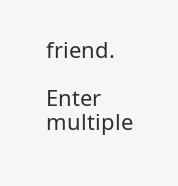friend.

Enter multiple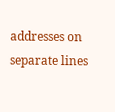addresses on separate lines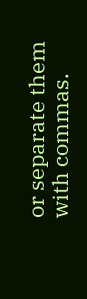or separate them with commas.